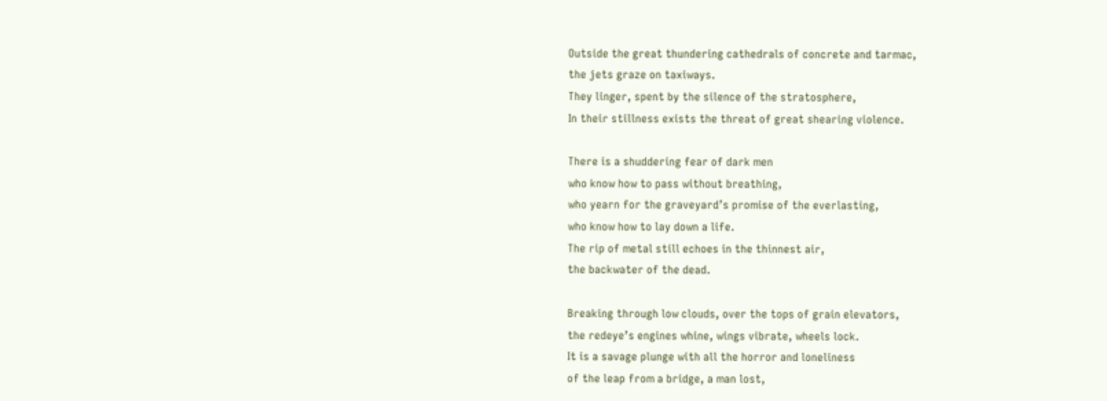Outside the great thundering cathedrals of concrete and tarmac,
the jets graze on taxiways.
They linger, spent by the silence of the stratosphere,
In their stillness exists the threat of great shearing violence.

There is a shuddering fear of dark men
who know how to pass without breathing,
who yearn for the graveyard’s promise of the everlasting,
who know how to lay down a life.
The rip of metal still echoes in the thinnest air,
the backwater of the dead.

Breaking through low clouds, over the tops of grain elevators,
the redeye’s engines whine, wings vibrate, wheels lock.
It is a savage plunge with all the horror and loneliness
of the leap from a bridge, a man lost,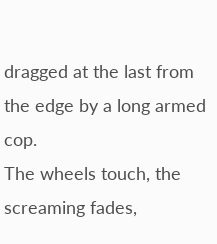dragged at the last from the edge by a long armed cop.
The wheels touch, the screaming fades,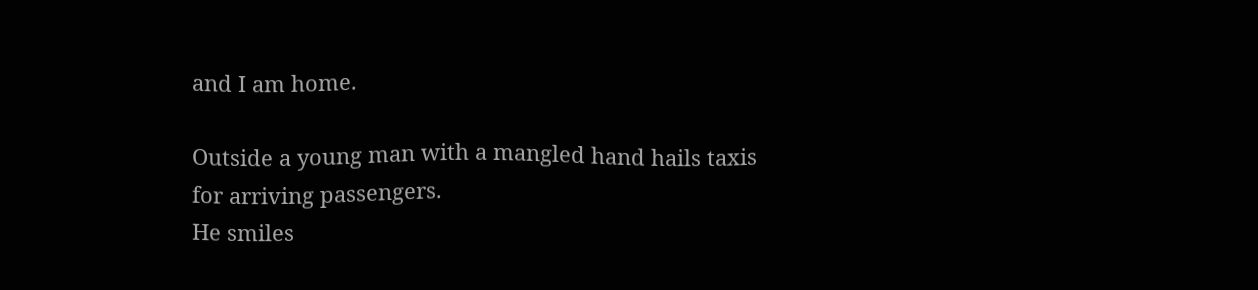and I am home.

Outside a young man with a mangled hand hails taxis
for arriving passengers.
He smiles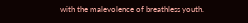with the malevolence of breathless youth.